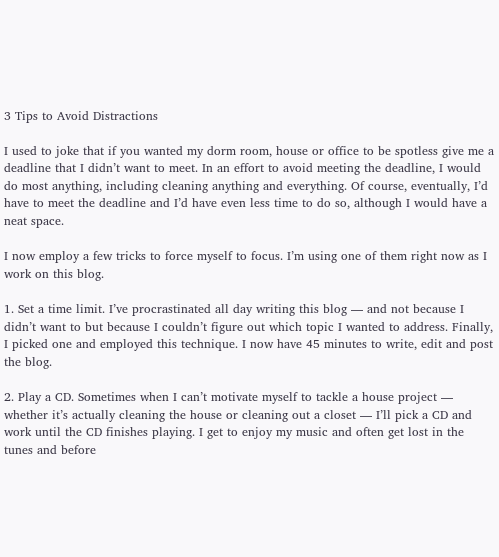3 Tips to Avoid Distractions

I used to joke that if you wanted my dorm room, house or office to be spotless give me a deadline that I didn’t want to meet. In an effort to avoid meeting the deadline, I would do most anything, including cleaning anything and everything. Of course, eventually, I’d have to meet the deadline and I’d have even less time to do so, although I would have a neat space.

I now employ a few tricks to force myself to focus. I’m using one of them right now as I work on this blog.

1. Set a time limit. I’ve procrastinated all day writing this blog — and not because I didn’t want to but because I couldn’t figure out which topic I wanted to address. Finally, I picked one and employed this technique. I now have 45 minutes to write, edit and post the blog.

2. Play a CD. Sometimes when I can’t motivate myself to tackle a house project — whether it’s actually cleaning the house or cleaning out a closet — I’ll pick a CD and work until the CD finishes playing. I get to enjoy my music and often get lost in the tunes and before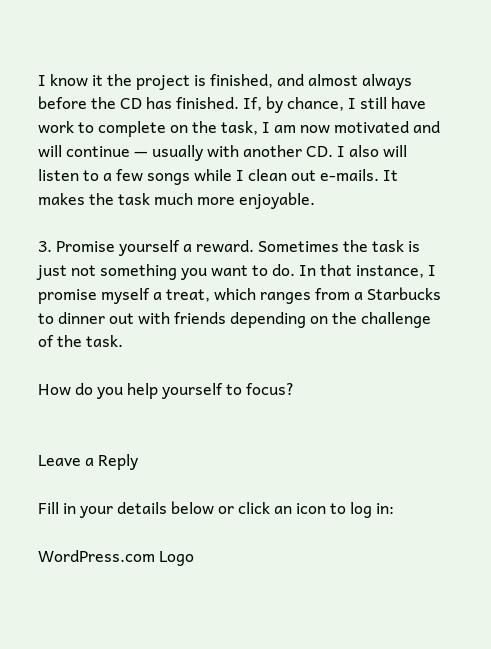I know it the project is finished, and almost always before the CD has finished. If, by chance, I still have work to complete on the task, I am now motivated and will continue — usually with another CD. I also will listen to a few songs while I clean out e-mails. It makes the task much more enjoyable.

3. Promise yourself a reward. Sometimes the task is just not something you want to do. In that instance, I promise myself a treat, which ranges from a Starbucks to dinner out with friends depending on the challenge of the task.

How do you help yourself to focus?


Leave a Reply

Fill in your details below or click an icon to log in:

WordPress.com Logo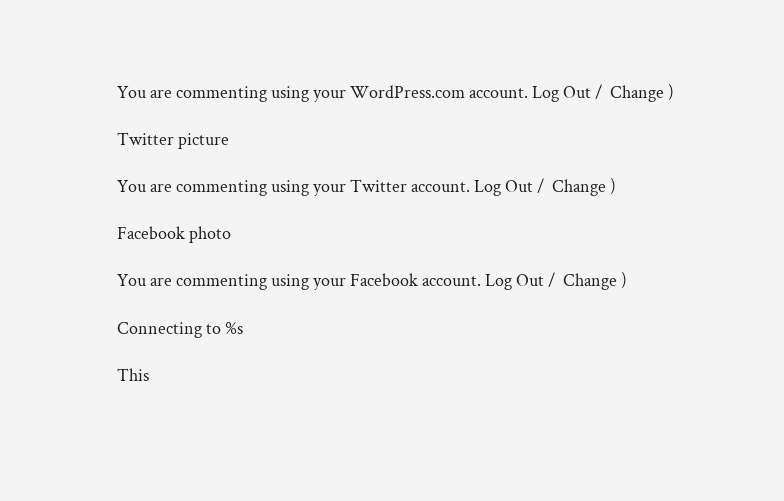You are commenting using your WordPress.com account. Log Out /  Change )

Twitter picture

You are commenting using your Twitter account. Log Out /  Change )

Facebook photo

You are commenting using your Facebook account. Log Out /  Change )

Connecting to %s

This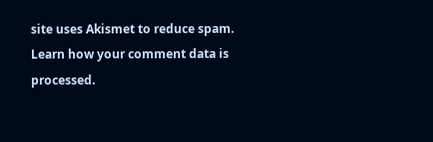site uses Akismet to reduce spam. Learn how your comment data is processed.